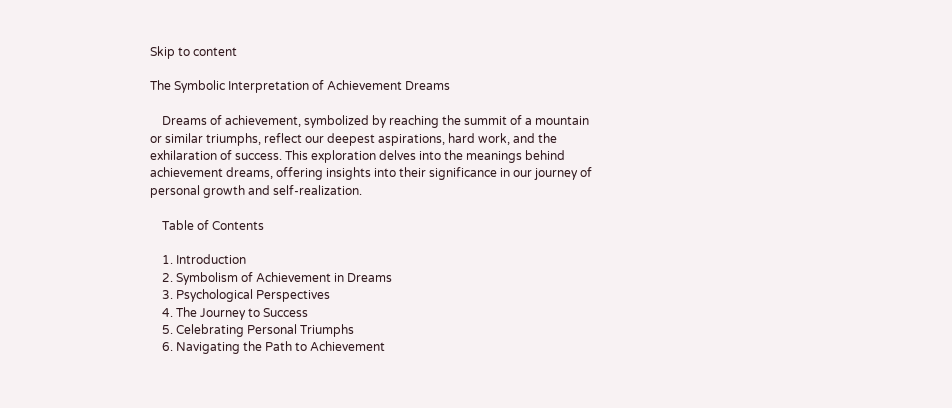Skip to content

The Symbolic Interpretation of Achievement Dreams

    Dreams of achievement, symbolized by reaching the summit of a mountain or similar triumphs, reflect our deepest aspirations, hard work, and the exhilaration of success. This exploration delves into the meanings behind achievement dreams, offering insights into their significance in our journey of personal growth and self-realization.

    Table of Contents

    1. Introduction
    2. Symbolism of Achievement in Dreams
    3. Psychological Perspectives
    4. The Journey to Success
    5. Celebrating Personal Triumphs
    6. Navigating the Path to Achievement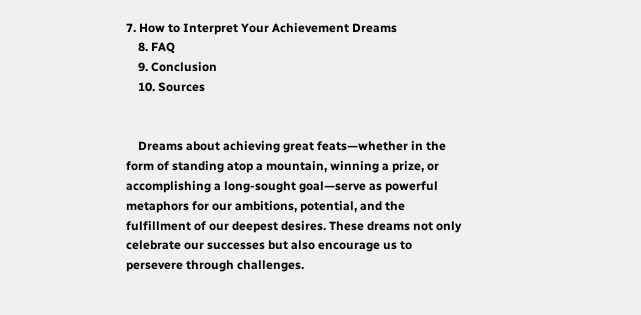7. How to Interpret Your Achievement Dreams
    8. FAQ
    9. Conclusion
    10. Sources


    Dreams about achieving great feats—whether in the form of standing atop a mountain, winning a prize, or accomplishing a long-sought goal—serve as powerful metaphors for our ambitions, potential, and the fulfillment of our deepest desires. These dreams not only celebrate our successes but also encourage us to persevere through challenges.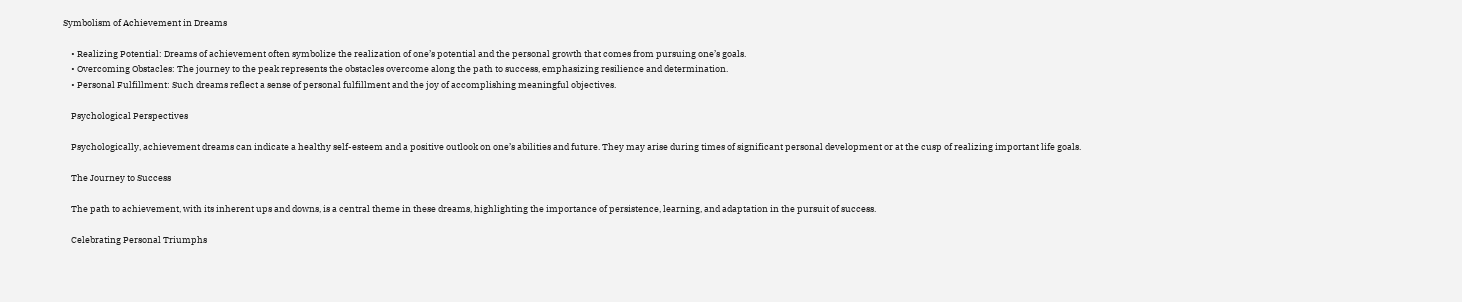Symbolism of Achievement in Dreams

    • Realizing Potential: Dreams of achievement often symbolize the realization of one’s potential and the personal growth that comes from pursuing one’s goals.
    • Overcoming Obstacles: The journey to the peak represents the obstacles overcome along the path to success, emphasizing resilience and determination.
    • Personal Fulfillment: Such dreams reflect a sense of personal fulfillment and the joy of accomplishing meaningful objectives.

    Psychological Perspectives

    Psychologically, achievement dreams can indicate a healthy self-esteem and a positive outlook on one’s abilities and future. They may arise during times of significant personal development or at the cusp of realizing important life goals.

    The Journey to Success

    The path to achievement, with its inherent ups and downs, is a central theme in these dreams, highlighting the importance of persistence, learning, and adaptation in the pursuit of success.

    Celebrating Personal Triumphs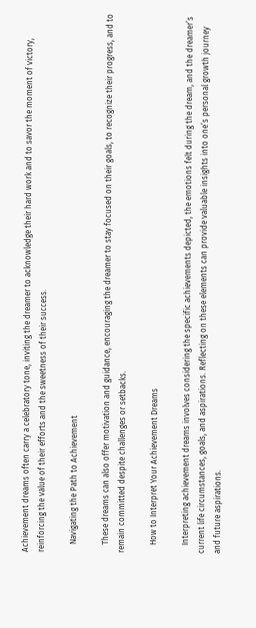Achievement dreams often carry a celebratory tone, inviting the dreamer to acknowledge their hard work and to savor the moment of victory, reinforcing the value of their efforts and the sweetness of their success.

    Navigating the Path to Achievement

    These dreams can also offer motivation and guidance, encouraging the dreamer to stay focused on their goals, to recognize their progress, and to remain committed despite challenges or setbacks.

    How to Interpret Your Achievement Dreams

    Interpreting achievement dreams involves considering the specific achievements depicted, the emotions felt during the dream, and the dreamer’s current life circumstances, goals, and aspirations. Reflecting on these elements can provide valuable insights into one’s personal growth journey and future aspirations.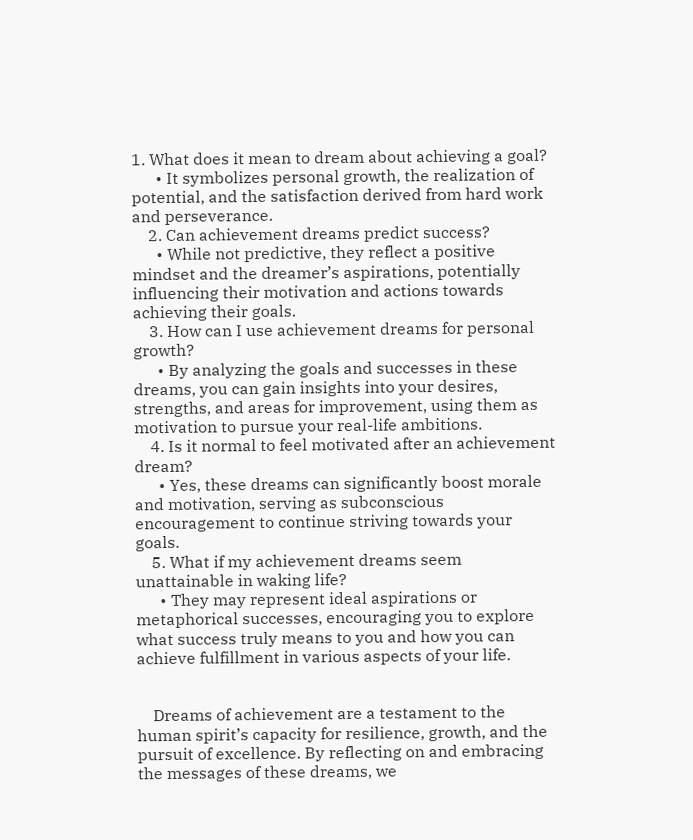1. What does it mean to dream about achieving a goal?
      • It symbolizes personal growth, the realization of potential, and the satisfaction derived from hard work and perseverance.
    2. Can achievement dreams predict success?
      • While not predictive, they reflect a positive mindset and the dreamer’s aspirations, potentially influencing their motivation and actions towards achieving their goals.
    3. How can I use achievement dreams for personal growth?
      • By analyzing the goals and successes in these dreams, you can gain insights into your desires, strengths, and areas for improvement, using them as motivation to pursue your real-life ambitions.
    4. Is it normal to feel motivated after an achievement dream?
      • Yes, these dreams can significantly boost morale and motivation, serving as subconscious encouragement to continue striving towards your goals.
    5. What if my achievement dreams seem unattainable in waking life?
      • They may represent ideal aspirations or metaphorical successes, encouraging you to explore what success truly means to you and how you can achieve fulfillment in various aspects of your life.


    Dreams of achievement are a testament to the human spirit’s capacity for resilience, growth, and the pursuit of excellence. By reflecting on and embracing the messages of these dreams, we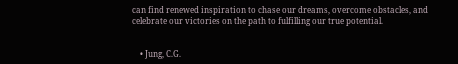can find renewed inspiration to chase our dreams, overcome obstacles, and celebrate our victories on the path to fulfilling our true potential.


    • Jung, C.G.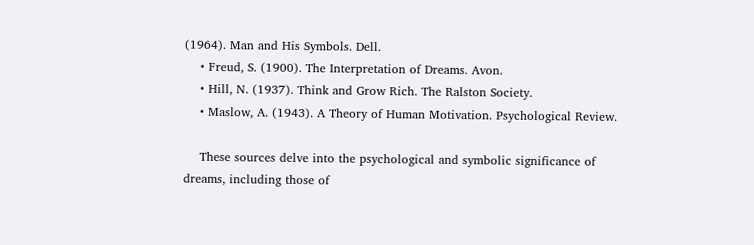(1964). Man and His Symbols. Dell.
    • Freud, S. (1900). The Interpretation of Dreams. Avon.
    • Hill, N. (1937). Think and Grow Rich. The Ralston Society.
    • Maslow, A. (1943). A Theory of Human Motivation. Psychological Review.

    These sources delve into the psychological and symbolic significance of dreams, including those of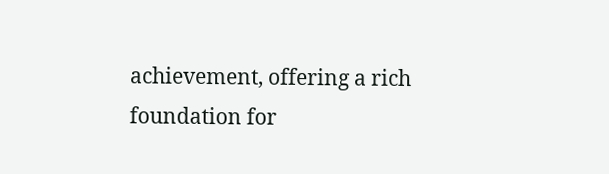achievement, offering a rich foundation for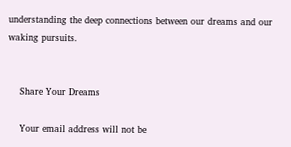understanding the deep connections between our dreams and our waking pursuits.


    Share Your Dreams

    Your email address will not be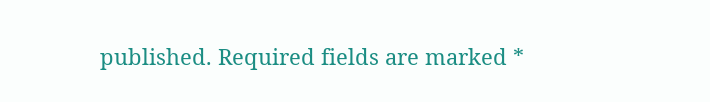published. Required fields are marked *